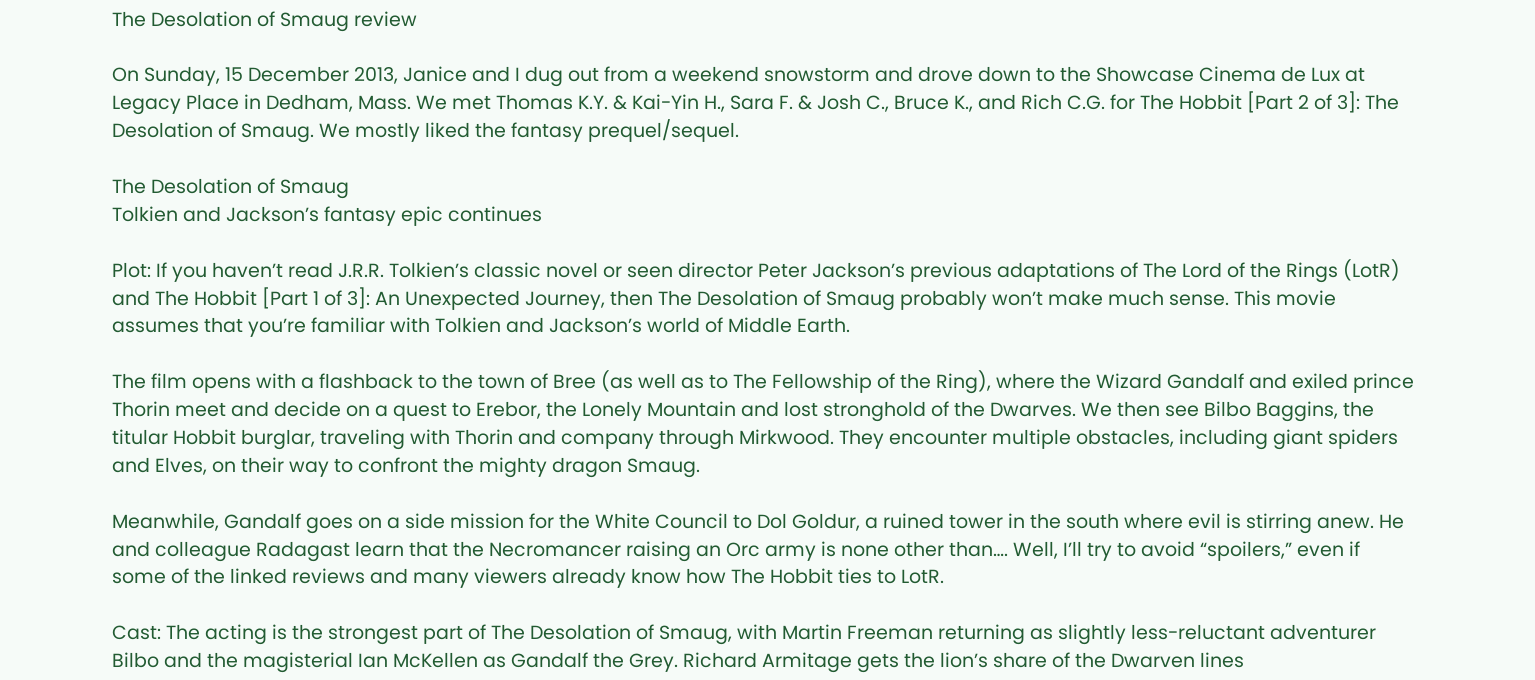The Desolation of Smaug review

On Sunday, 15 December 2013, Janice and I dug out from a weekend snowstorm and drove down to the Showcase Cinema de Lux at Legacy Place in Dedham, Mass. We met Thomas K.Y. & Kai-Yin H., Sara F. & Josh C., Bruce K., and Rich C.G. for The Hobbit [Part 2 of 3]: The Desolation of Smaug. We mostly liked the fantasy prequel/sequel.

The Desolation of Smaug
Tolkien and Jackson’s fantasy epic continues

Plot: If you haven’t read J.R.R. Tolkien’s classic novel or seen director Peter Jackson’s previous adaptations of The Lord of the Rings (LotR) and The Hobbit [Part 1 of 3]: An Unexpected Journey, then The Desolation of Smaug probably won’t make much sense. This movie assumes that you’re familiar with Tolkien and Jackson’s world of Middle Earth.

The film opens with a flashback to the town of Bree (as well as to The Fellowship of the Ring), where the Wizard Gandalf and exiled prince Thorin meet and decide on a quest to Erebor, the Lonely Mountain and lost stronghold of the Dwarves. We then see Bilbo Baggins, the titular Hobbit burglar, traveling with Thorin and company through Mirkwood. They encounter multiple obstacles, including giant spiders and Elves, on their way to confront the mighty dragon Smaug.

Meanwhile, Gandalf goes on a side mission for the White Council to Dol Goldur, a ruined tower in the south where evil is stirring anew. He and colleague Radagast learn that the Necromancer raising an Orc army is none other than…. Well, I’ll try to avoid “spoilers,” even if some of the linked reviews and many viewers already know how The Hobbit ties to LotR.

Cast: The acting is the strongest part of The Desolation of Smaug, with Martin Freeman returning as slightly less-reluctant adventurer Bilbo and the magisterial Ian McKellen as Gandalf the Grey. Richard Armitage gets the lion’s share of the Dwarven lines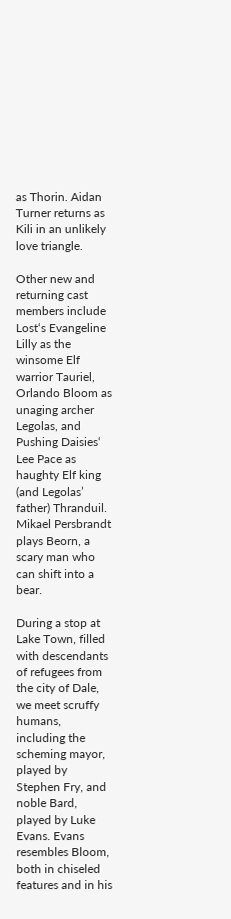as Thorin. Aidan Turner returns as Kili in an unlikely love triangle.

Other new and returning cast members include Lost‘s Evangeline Lilly as the winsome Elf warrior Tauriel, Orlando Bloom as unaging archer Legolas, and Pushing Daisies‘ Lee Pace as haughty Elf king (and Legolas’ father) Thranduil. Mikael Persbrandt plays Beorn, a scary man who can shift into a bear.

During a stop at Lake Town, filled with descendants of refugees from the city of Dale, we meet scruffy humans, including the scheming mayor, played by Stephen Fry, and noble Bard, played by Luke Evans. Evans resembles Bloom, both in chiseled features and in his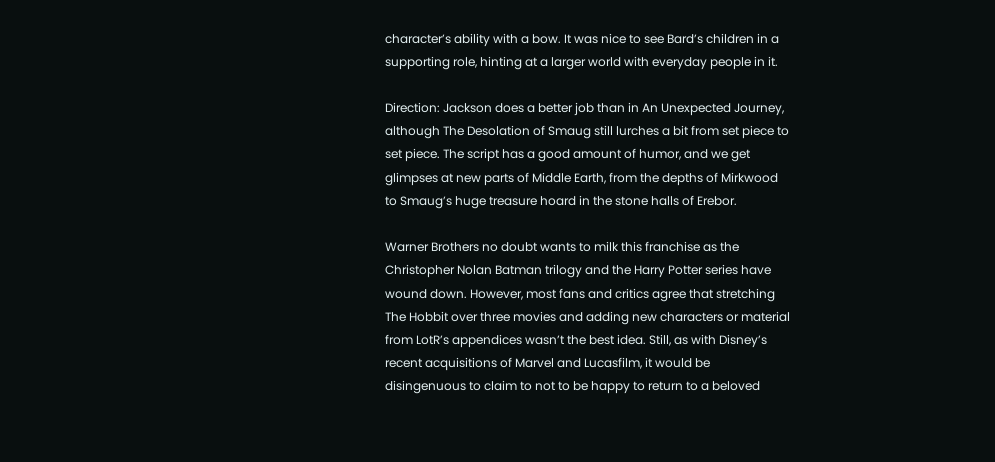character’s ability with a bow. It was nice to see Bard’s children in a supporting role, hinting at a larger world with everyday people in it.

Direction: Jackson does a better job than in An Unexpected Journey, although The Desolation of Smaug still lurches a bit from set piece to set piece. The script has a good amount of humor, and we get glimpses at new parts of Middle Earth, from the depths of Mirkwood to Smaug’s huge treasure hoard in the stone halls of Erebor.

Warner Brothers no doubt wants to milk this franchise as the Christopher Nolan Batman trilogy and the Harry Potter series have wound down. However, most fans and critics agree that stretching The Hobbit over three movies and adding new characters or material from LotR’s appendices wasn’t the best idea. Still, as with Disney’s recent acquisitions of Marvel and Lucasfilm, it would be disingenuous to claim to not to be happy to return to a beloved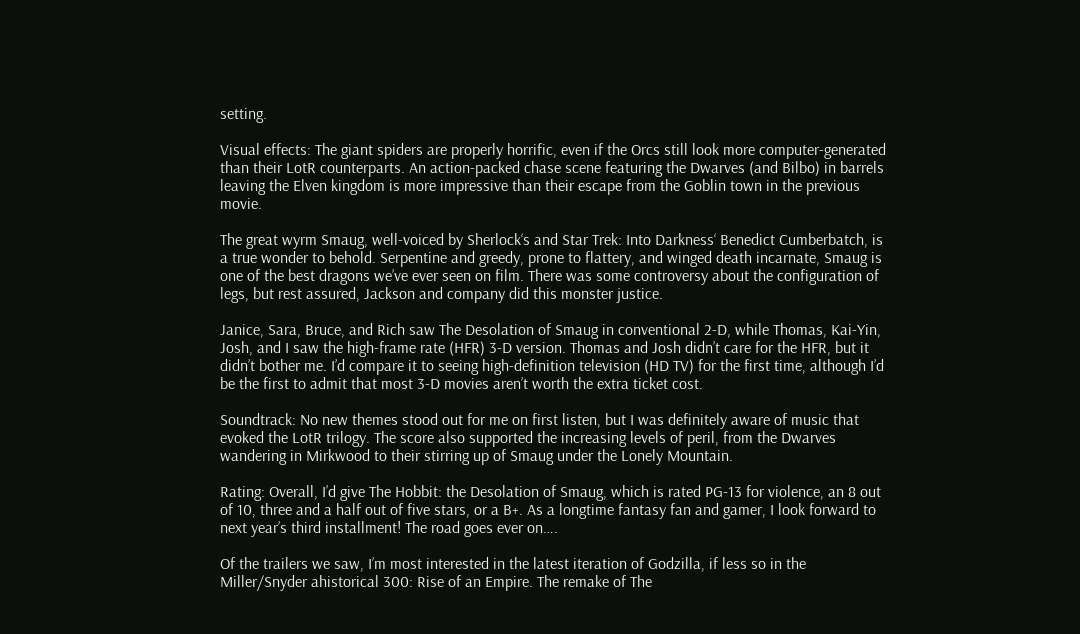setting.

Visual effects: The giant spiders are properly horrific, even if the Orcs still look more computer-generated than their LotR counterparts. An action-packed chase scene featuring the Dwarves (and Bilbo) in barrels leaving the Elven kingdom is more impressive than their escape from the Goblin town in the previous movie.

The great wyrm Smaug, well-voiced by Sherlock‘s and Star Trek: Into Darkness‘ Benedict Cumberbatch, is a true wonder to behold. Serpentine and greedy, prone to flattery, and winged death incarnate, Smaug is one of the best dragons we’ve ever seen on film. There was some controversy about the configuration of legs, but rest assured, Jackson and company did this monster justice.

Janice, Sara, Bruce, and Rich saw The Desolation of Smaug in conventional 2-D, while Thomas, Kai-Yin, Josh, and I saw the high-frame rate (HFR) 3-D version. Thomas and Josh didn’t care for the HFR, but it didn’t bother me. I’d compare it to seeing high-definition television (HD TV) for the first time, although I’d be the first to admit that most 3-D movies aren’t worth the extra ticket cost.

Soundtrack: No new themes stood out for me on first listen, but I was definitely aware of music that evoked the LotR trilogy. The score also supported the increasing levels of peril, from the Dwarves wandering in Mirkwood to their stirring up of Smaug under the Lonely Mountain.

Rating: Overall, I’d give The Hobbit: the Desolation of Smaug, which is rated PG-13 for violence, an 8 out of 10, three and a half out of five stars, or a B+. As a longtime fantasy fan and gamer, I look forward to next year’s third installment! The road goes ever on….

Of the trailers we saw, I’m most interested in the latest iteration of Godzilla, if less so in the Miller/Snyder ahistorical 300: Rise of an Empire. The remake of The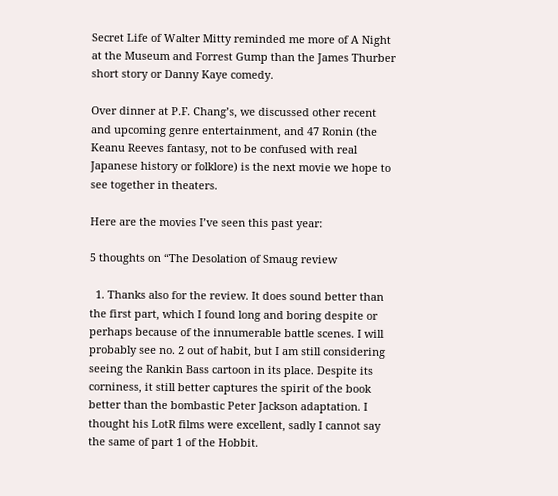Secret Life of Walter Mitty reminded me more of A Night at the Museum and Forrest Gump than the James Thurber short story or Danny Kaye comedy.

Over dinner at P.F. Chang’s, we discussed other recent and upcoming genre entertainment, and 47 Ronin (the Keanu Reeves fantasy, not to be confused with real Japanese history or folklore) is the next movie we hope to see together in theaters.

Here are the movies I’ve seen this past year:

5 thoughts on “The Desolation of Smaug review

  1. Thanks also for the review. It does sound better than the first part, which I found long and boring despite or perhaps because of the innumerable battle scenes. I will probably see no. 2 out of habit, but I am still considering seeing the Rankin Bass cartoon in its place. Despite its corniness, it still better captures the spirit of the book better than the bombastic Peter Jackson adaptation. I thought his LotR films were excellent, sadly I cannot say the same of part 1 of the Hobbit.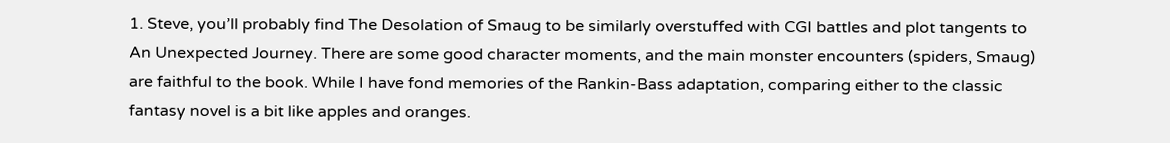1. Steve, you’ll probably find The Desolation of Smaug to be similarly overstuffed with CGI battles and plot tangents to An Unexpected Journey. There are some good character moments, and the main monster encounters (spiders, Smaug) are faithful to the book. While I have fond memories of the Rankin-Bass adaptation, comparing either to the classic fantasy novel is a bit like apples and oranges.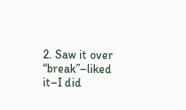2. Saw it over “break”–liked it–I did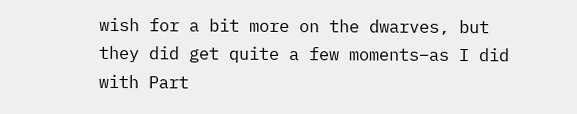wish for a bit more on the dwarves, but they did get quite a few moments–as I did with Part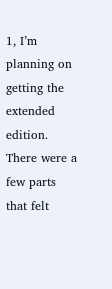1, I’m planning on getting the extended edition. There were a few parts that felt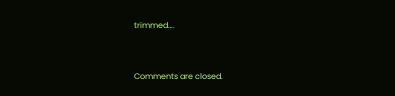trimmed….


Comments are closed.